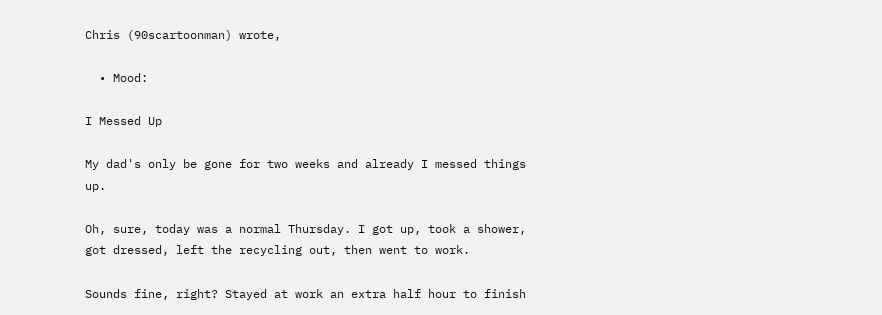Chris (90scartoonman) wrote,

  • Mood:

I Messed Up

My dad's only be gone for two weeks and already I messed things up.

Oh, sure, today was a normal Thursday. I got up, took a shower, got dressed, left the recycling out, then went to work.

Sounds fine, right? Stayed at work an extra half hour to finish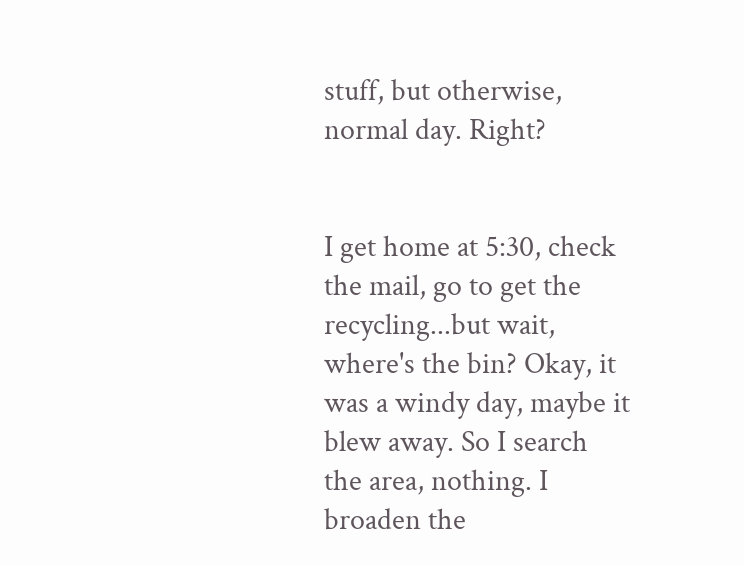stuff, but otherwise, normal day. Right?


I get home at 5:30, check the mail, go to get the recycling...but wait, where's the bin? Okay, it was a windy day, maybe it blew away. So I search the area, nothing. I broaden the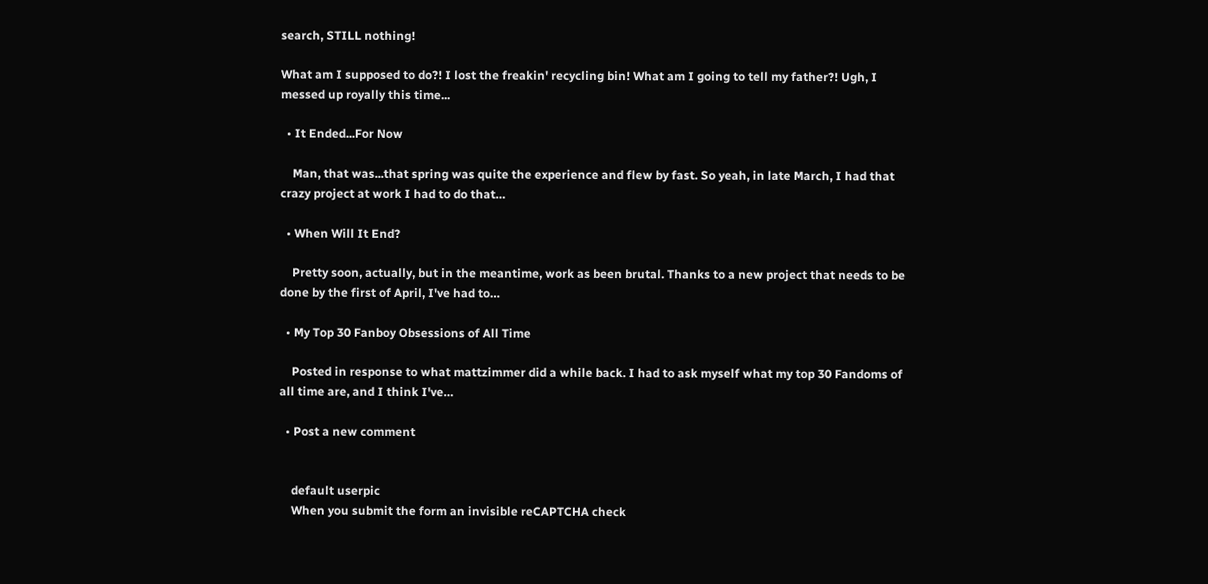search, STILL nothing!

What am I supposed to do?! I lost the freakin' recycling bin! What am I going to tell my father?! Ugh, I messed up royally this time...

  • It Ended...For Now

    Man, that was...that spring was quite the experience and flew by fast. So yeah, in late March, I had that crazy project at work I had to do that…

  • When Will It End?

    Pretty soon, actually, but in the meantime, work as been brutal. Thanks to a new project that needs to be done by the first of April, I've had to…

  • My Top 30 Fanboy Obsessions of All Time

    Posted in response to what mattzimmer did a while back. I had to ask myself what my top 30 Fandoms of all time are, and I think I've…

  • Post a new comment


    default userpic
    When you submit the form an invisible reCAPTCHA check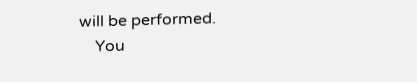will be performed.
    You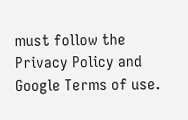must follow the Privacy Policy and Google Terms of use.